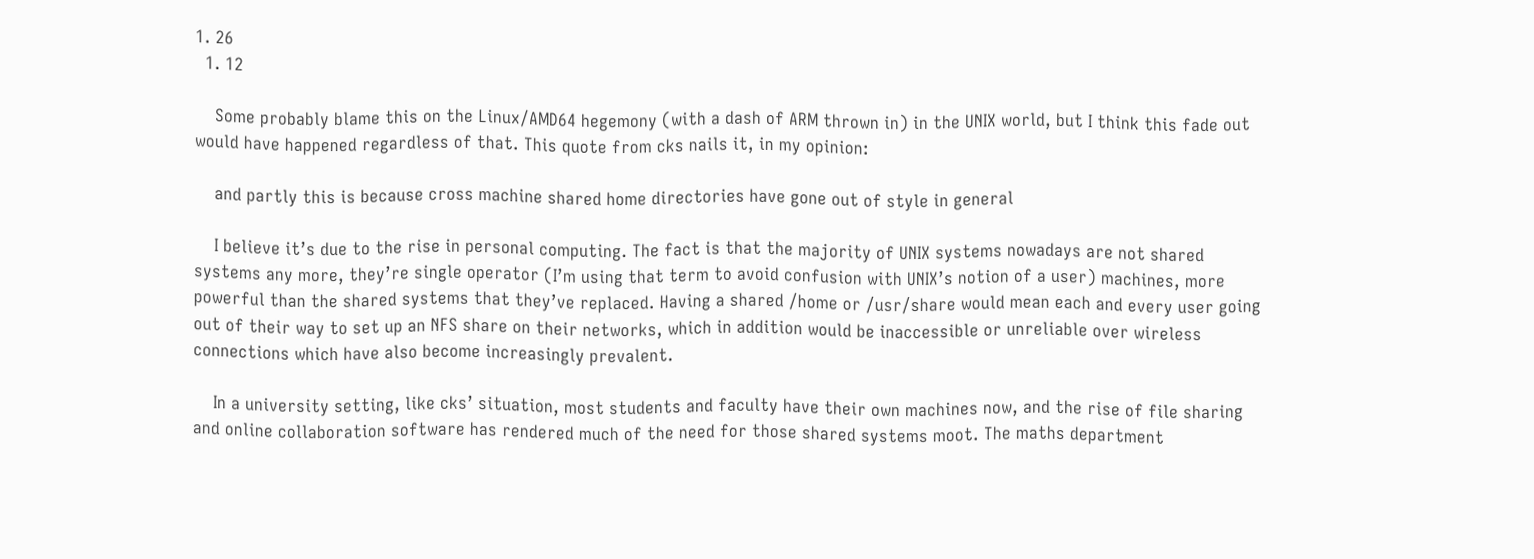1. 26
  1. 12

    Some probably blame this on the Linux/AMD64 hegemony (with a dash of ARM thrown in) in the UNIX world, but I think this fade out would have happened regardless of that. This quote from cks nails it, in my opinion:

    and partly this is because cross machine shared home directories have gone out of style in general

    I believe it’s due to the rise in personal computing. The fact is that the majority of UNIX systems nowadays are not shared systems any more, they’re single operator (I’m using that term to avoid confusion with UNIX’s notion of a user) machines, more powerful than the shared systems that they’ve replaced. Having a shared /home or /usr/share would mean each and every user going out of their way to set up an NFS share on their networks, which in addition would be inaccessible or unreliable over wireless connections which have also become increasingly prevalent.

    In a university setting, like cks’ situation, most students and faculty have their own machines now, and the rise of file sharing and online collaboration software has rendered much of the need for those shared systems moot. The maths department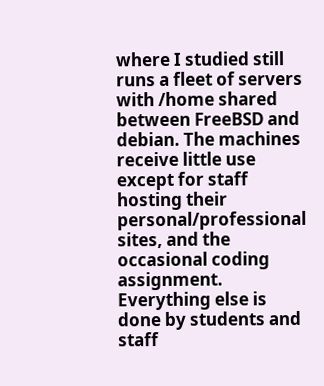where I studied still runs a fleet of servers with /home shared between FreeBSD and debian. The machines receive little use except for staff hosting their personal/professional sites, and the occasional coding assignment. Everything else is done by students and staff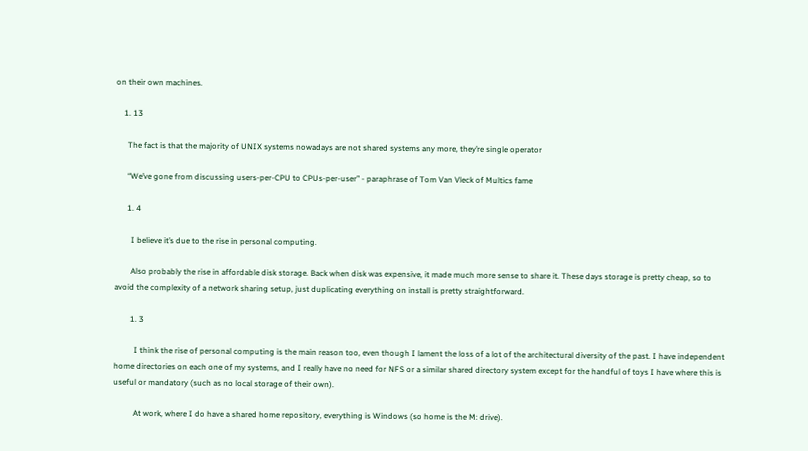on their own machines.

    1. 13

      The fact is that the majority of UNIX systems nowadays are not shared systems any more, they’re single operator

      “We’ve gone from discussing users-per-CPU to CPUs-per-user” - paraphrase of Tom Van Vleck of Multics fame

      1. 4

        I believe it’s due to the rise in personal computing.

        Also probably the rise in affordable disk storage. Back when disk was expensive, it made much more sense to share it. These days storage is pretty cheap, so to avoid the complexity of a network sharing setup, just duplicating everything on install is pretty straightforward.

        1. 3

          I think the rise of personal computing is the main reason too, even though I lament the loss of a lot of the architectural diversity of the past. I have independent home directories on each one of my systems, and I really have no need for NFS or a similar shared directory system except for the handful of toys I have where this is useful or mandatory (such as no local storage of their own).

          At work, where I do have a shared home repository, everything is Windows (so home is the M: drive).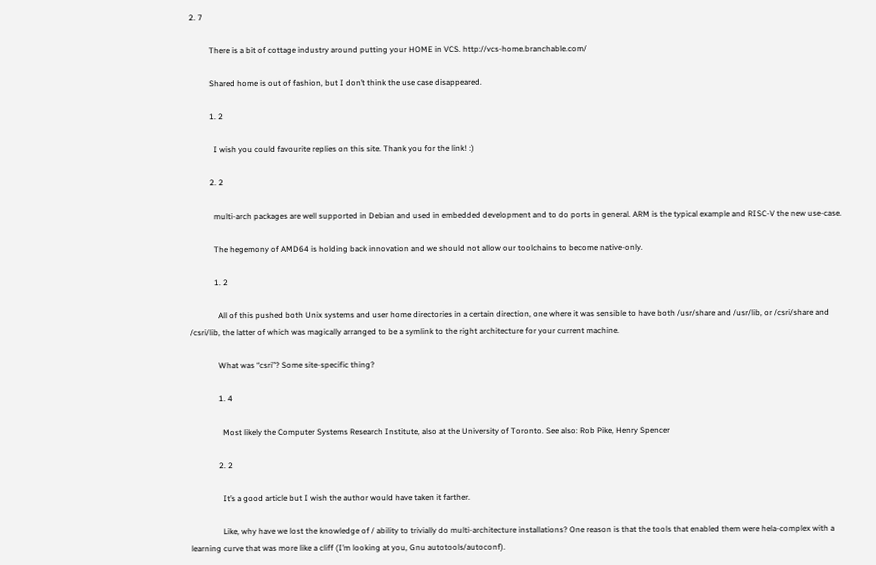2. 7

          There is a bit of cottage industry around putting your HOME in VCS. http://vcs-home.branchable.com/

          Shared home is out of fashion, but I don’t think the use case disappeared.

          1. 2

            I wish you could favourite replies on this site. Thank you for the link! :)

          2. 2

            multi-arch packages are well supported in Debian and used in embedded development and to do ports in general. ARM is the typical example and RISC-V the new use-case.

            The hegemony of AMD64 is holding back innovation and we should not allow our toolchains to become native-only.

            1. 2

              All of this pushed both Unix systems and user home directories in a certain direction, one where it was sensible to have both /usr/share and /usr/lib, or /csri/share and /csri/lib, the latter of which was magically arranged to be a symlink to the right architecture for your current machine.

              What was “csri”? Some site-specific thing?

              1. 4

                Most likely the Computer Systems Research Institute, also at the University of Toronto. See also: Rob Pike, Henry Spencer

              2. 2

                It’s a good article but I wish the author would have taken it farther.

                Like, why have we lost the knowledge of / ability to trivially do multi-architecture installations? One reason is that the tools that enabled them were hela-complex with a learning curve that was more like a cliff (I’m looking at you, Gnu autotools/autoconf).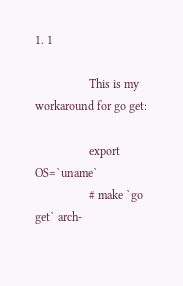1. 1

                  This is my workaround for go get:

                  export OS=`uname`
                  # make `go get` arch-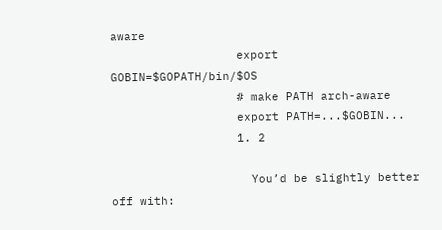aware
                  export GOBIN=$GOPATH/bin/$OS
                  # make PATH arch-aware
                  export PATH=...$GOBIN...
                  1. 2

                    You’d be slightly better off with: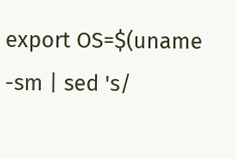export OS=$(uname -sm | sed 's/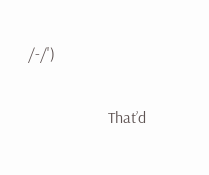/-/')

                    That’d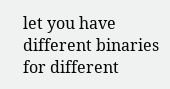let you have different binaries for different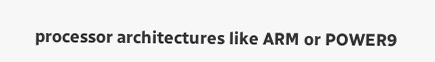processor architectures like ARM or POWER9